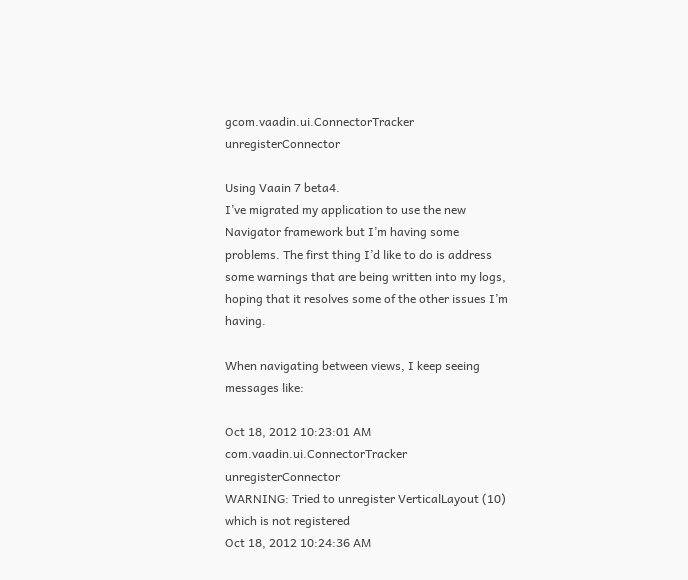gcom.vaadin.ui.ConnectorTracker unregisterConnector

Using Vaain 7 beta4.
I’ve migrated my application to use the new Navigator framework but I’m having some problems. The first thing I’d like to do is address some warnings that are being written into my logs, hoping that it resolves some of the other issues I’m having.

When navigating between views, I keep seeing messages like:

Oct 18, 2012 10:23:01 AM com.vaadin.ui.ConnectorTracker unregisterConnector
WARNING: Tried to unregister VerticalLayout (10) which is not registered
Oct 18, 2012 10:24:36 AM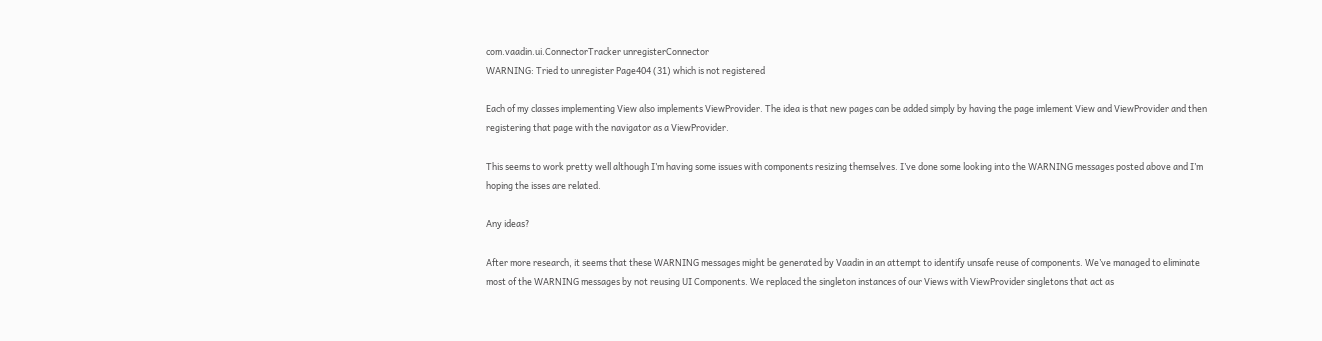com.vaadin.ui.ConnectorTracker unregisterConnector
WARNING: Tried to unregister Page404 (31) which is not registered

Each of my classes implementing View also implements ViewProvider. The idea is that new pages can be added simply by having the page imlement View and ViewProvider and then registering that page with the navigator as a ViewProvider.

This seems to work pretty well although I’m having some issues with components resizing themselves. I’ve done some looking into the WARNING messages posted above and I’m hoping the isses are related.

Any ideas?

After more research, it seems that these WARNING messages might be generated by Vaadin in an attempt to identify unsafe reuse of components. We’ve managed to eliminate most of the WARNING messages by not reusing UI Components. We replaced the singleton instances of our Views with ViewProvider singletons that act as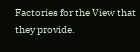Factories for the View that they provide.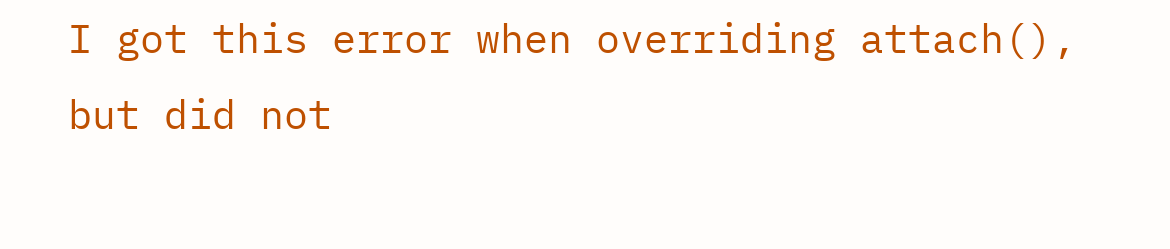I got this error when overriding attach(), but did not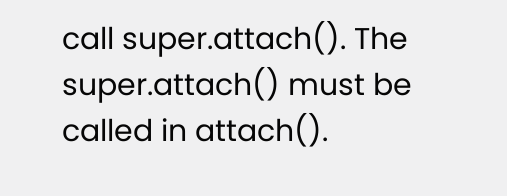call super.attach(). The super.attach() must be called in attach().